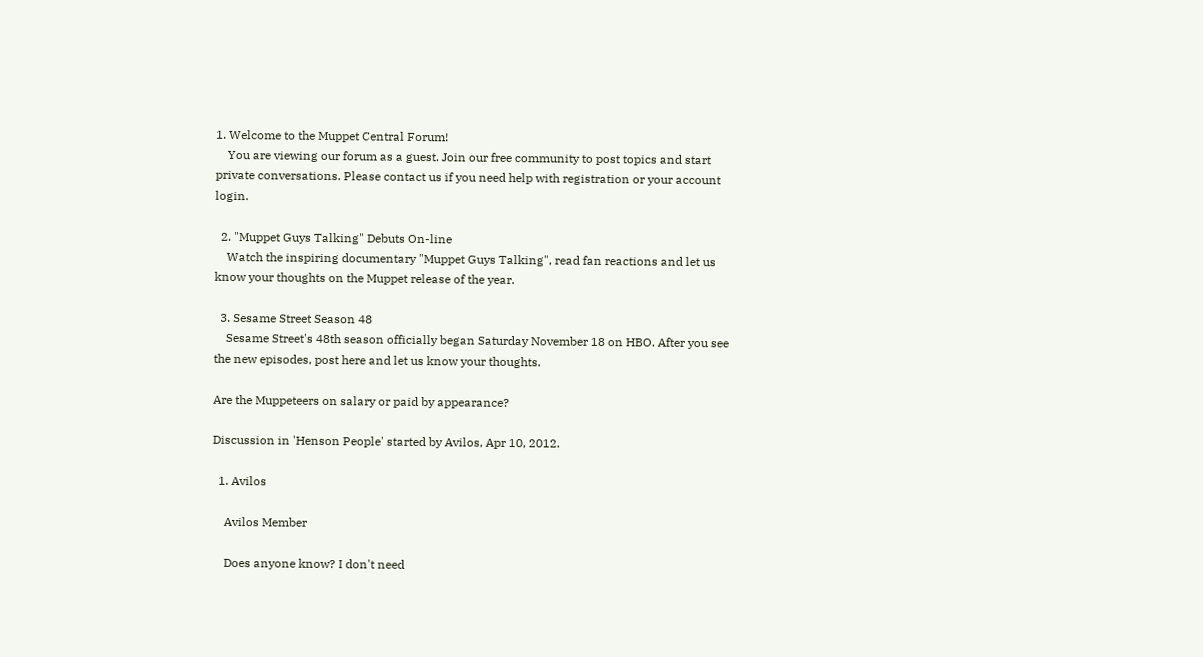1. Welcome to the Muppet Central Forum!
    You are viewing our forum as a guest. Join our free community to post topics and start private conversations. Please contact us if you need help with registration or your account login.

  2. "Muppet Guys Talking" Debuts On-line
    Watch the inspiring documentary "Muppet Guys Talking", read fan reactions and let us know your thoughts on the Muppet release of the year.

  3. Sesame Street Season 48
    Sesame Street's 48th season officially began Saturday November 18 on HBO. After you see the new episodes, post here and let us know your thoughts.

Are the Muppeteers on salary or paid by appearance?

Discussion in 'Henson People' started by Avilos, Apr 10, 2012.

  1. Avilos

    Avilos Member

    Does anyone know? I don't need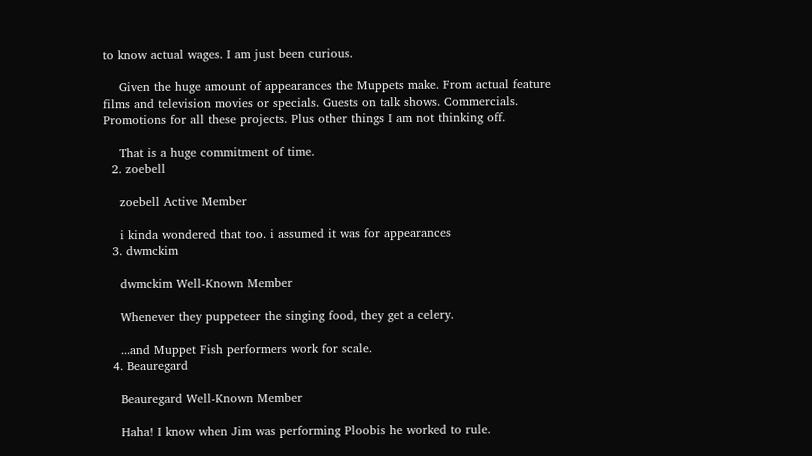to know actual wages. I am just been curious.

    Given the huge amount of appearances the Muppets make. From actual feature films and television movies or specials. Guests on talk shows. Commercials. Promotions for all these projects. Plus other things I am not thinking off.

    That is a huge commitment of time.
  2. zoebell

    zoebell Active Member

    i kinda wondered that too. i assumed it was for appearances
  3. dwmckim

    dwmckim Well-Known Member

    Whenever they puppeteer the singing food, they get a celery.

    ...and Muppet Fish performers work for scale.
  4. Beauregard

    Beauregard Well-Known Member

    Haha! I know when Jim was performing Ploobis he worked to rule.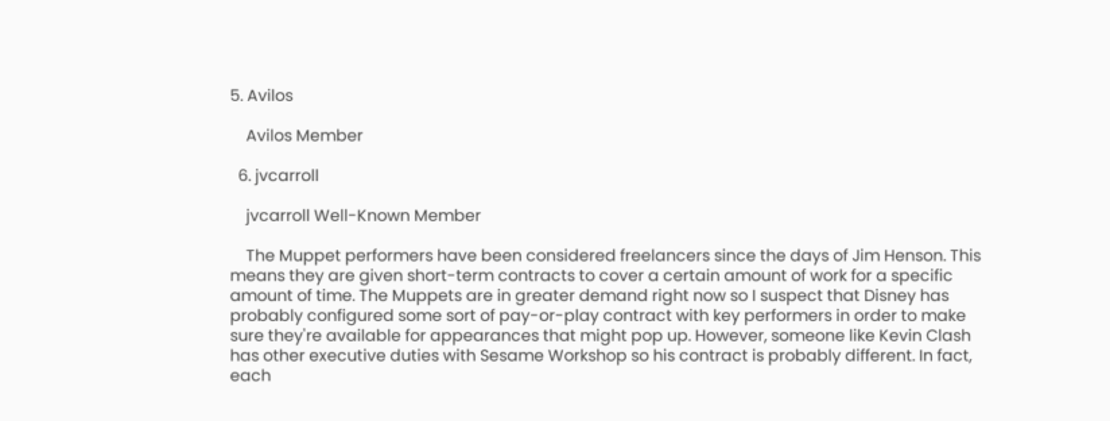5. Avilos

    Avilos Member

  6. jvcarroll

    jvcarroll Well-Known Member

    The Muppet performers have been considered freelancers since the days of Jim Henson. This means they are given short-term contracts to cover a certain amount of work for a specific amount of time. The Muppets are in greater demand right now so I suspect that Disney has probably configured some sort of pay-or-play contract with key performers in order to make sure they're available for appearances that might pop up. However, someone like Kevin Clash has other executive duties with Sesame Workshop so his contract is probably different. In fact, each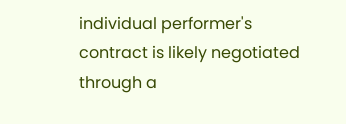individual performer's contract is likely negotiated through a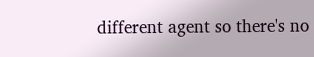different agent so there's no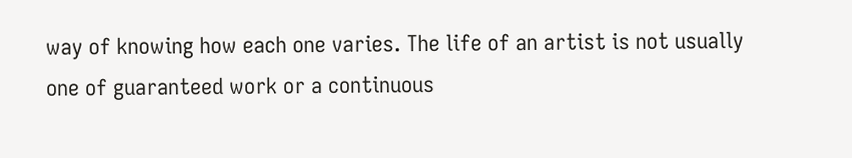way of knowing how each one varies. The life of an artist is not usually one of guaranteed work or a continuous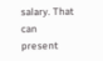salary. That can present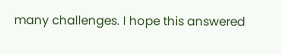many challenges. I hope this answered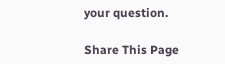your question.

Share This Page